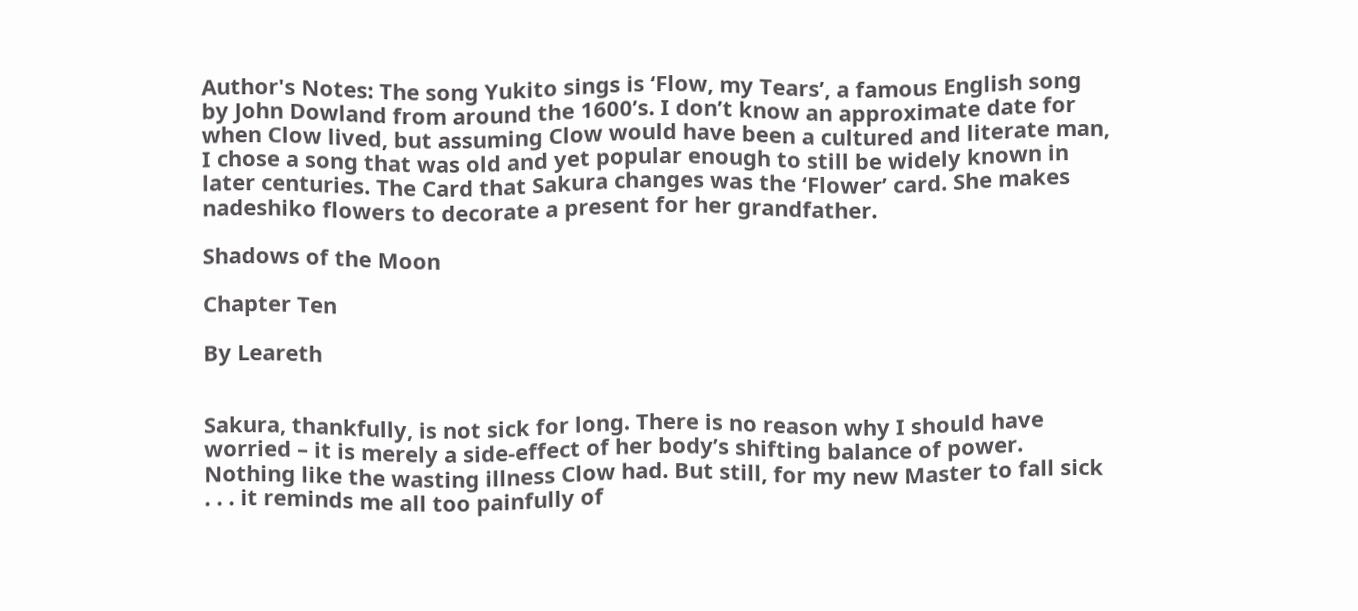Author's Notes: The song Yukito sings is ‘Flow, my Tears’, a famous English song by John Dowland from around the 1600’s. I don’t know an approximate date for when Clow lived, but assuming Clow would have been a cultured and literate man, I chose a song that was old and yet popular enough to still be widely known in later centuries. The Card that Sakura changes was the ‘Flower’ card. She makes nadeshiko flowers to decorate a present for her grandfather.

Shadows of the Moon

Chapter Ten

By Leareth


Sakura, thankfully, is not sick for long. There is no reason why I should have worried – it is merely a side-effect of her body’s shifting balance of power. Nothing like the wasting illness Clow had. But still, for my new Master to fall sick . . . it reminds me all too painfully of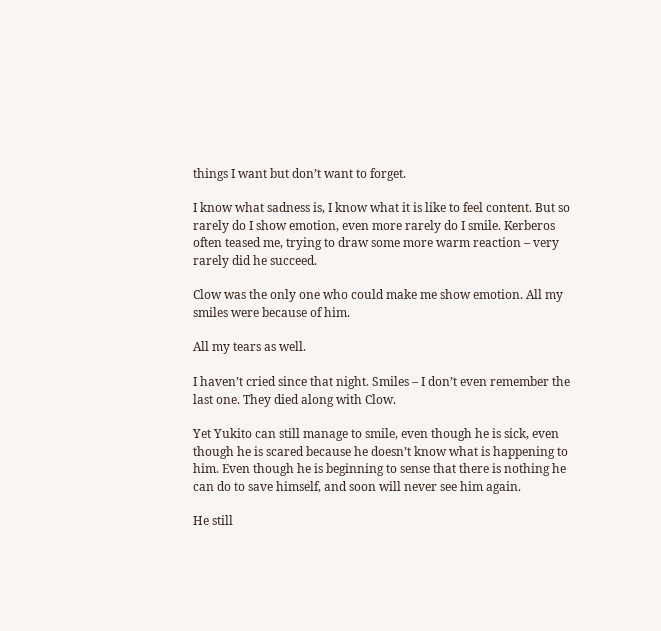things I want but don’t want to forget.

I know what sadness is, I know what it is like to feel content. But so rarely do I show emotion, even more rarely do I smile. Kerberos often teased me, trying to draw some more warm reaction – very rarely did he succeed.

Clow was the only one who could make me show emotion. All my smiles were because of him.

All my tears as well.

I haven’t cried since that night. Smiles – I don’t even remember the last one. They died along with Clow.

Yet Yukito can still manage to smile, even though he is sick, even though he is scared because he doesn’t know what is happening to him. Even though he is beginning to sense that there is nothing he can do to save himself, and soon will never see him again.

He still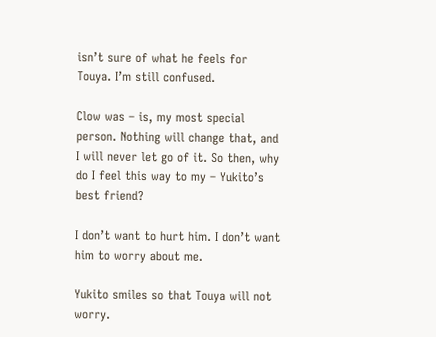isn’t sure of what he feels for Touya. I’m still confused.

Clow was – is, my most special person. Nothing will change that, and I will never let go of it. So then, why do I feel this way to my – Yukito’s best friend?

I don’t want to hurt him. I don’t want him to worry about me.

Yukito smiles so that Touya will not worry.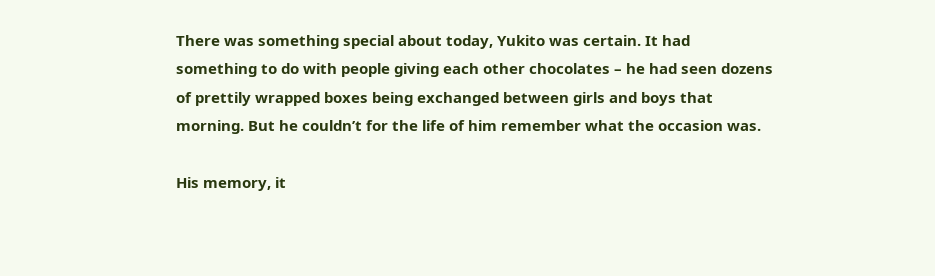There was something special about today, Yukito was certain. It had something to do with people giving each other chocolates – he had seen dozens of prettily wrapped boxes being exchanged between girls and boys that morning. But he couldn’t for the life of him remember what the occasion was.

His memory, it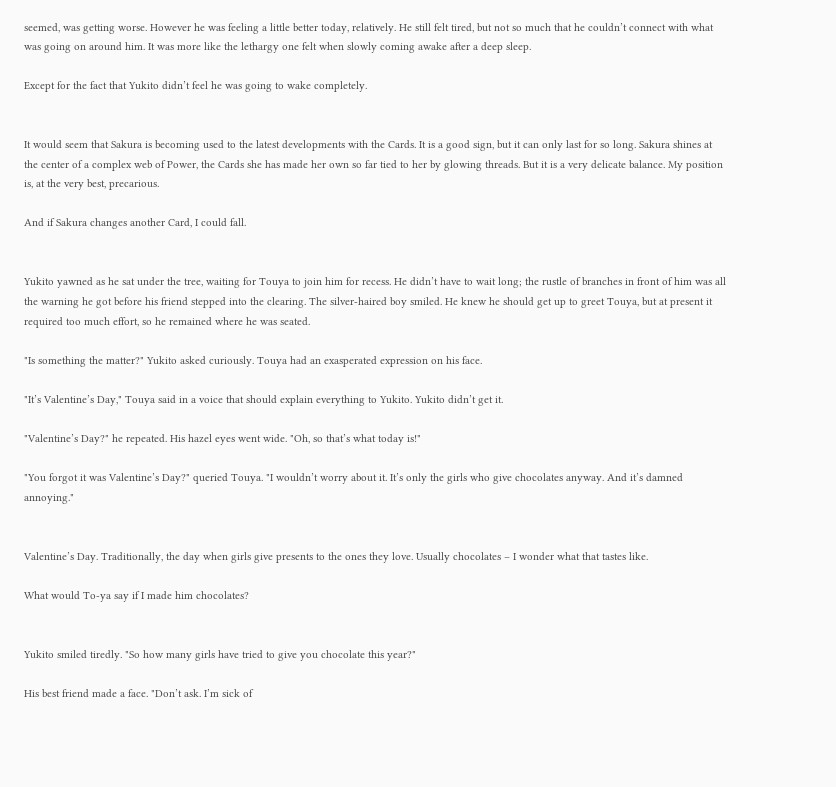seemed, was getting worse. However he was feeling a little better today, relatively. He still felt tired, but not so much that he couldn’t connect with what was going on around him. It was more like the lethargy one felt when slowly coming awake after a deep sleep.

Except for the fact that Yukito didn’t feel he was going to wake completely.


It would seem that Sakura is becoming used to the latest developments with the Cards. It is a good sign, but it can only last for so long. Sakura shines at the center of a complex web of Power, the Cards she has made her own so far tied to her by glowing threads. But it is a very delicate balance. My position is, at the very best, precarious.

And if Sakura changes another Card, I could fall.


Yukito yawned as he sat under the tree, waiting for Touya to join him for recess. He didn’t have to wait long; the rustle of branches in front of him was all the warning he got before his friend stepped into the clearing. The silver-haired boy smiled. He knew he should get up to greet Touya, but at present it required too much effort, so he remained where he was seated.

"Is something the matter?" Yukito asked curiously. Touya had an exasperated expression on his face.

"It’s Valentine’s Day," Touya said in a voice that should explain everything to Yukito. Yukito didn’t get it.

"Valentine’s Day?" he repeated. His hazel eyes went wide. "Oh, so that’s what today is!"

"You forgot it was Valentine’s Day?" queried Touya. "I wouldn’t worry about it. It’s only the girls who give chocolates anyway. And it’s damned annoying."


Valentine’s Day. Traditionally, the day when girls give presents to the ones they love. Usually chocolates – I wonder what that tastes like.

What would To-ya say if I made him chocolates?


Yukito smiled tiredly. "So how many girls have tried to give you chocolate this year?"

His best friend made a face. "Don’t ask. I’m sick of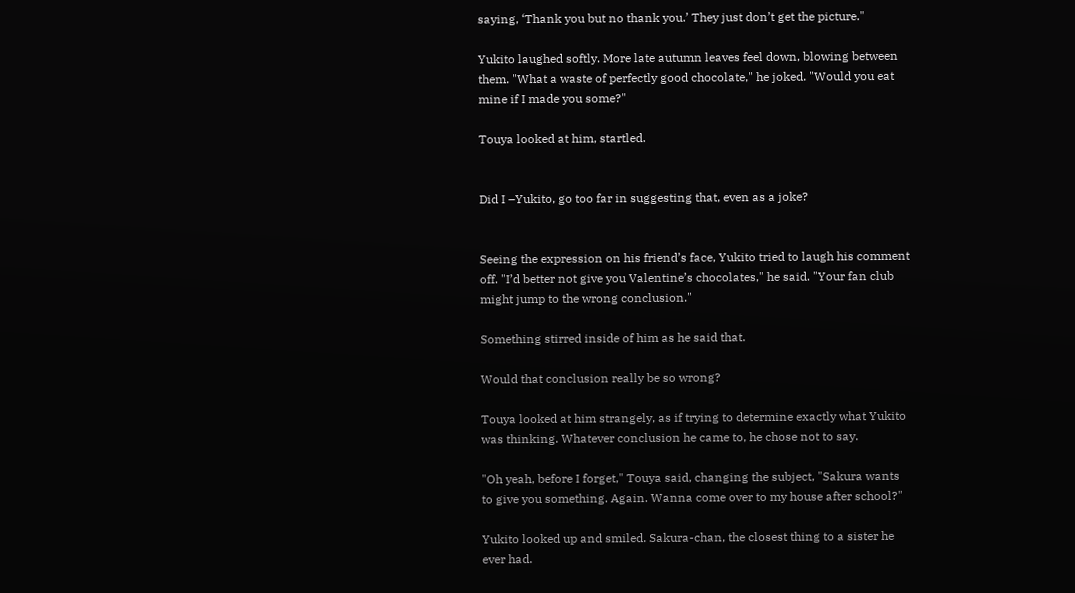saying, ‘Thank you but no thank you.’ They just don’t get the picture."

Yukito laughed softly. More late autumn leaves feel down, blowing between them. "What a waste of perfectly good chocolate," he joked. "Would you eat mine if I made you some?"

Touya looked at him, startled.


Did I –Yukito, go too far in suggesting that, even as a joke?


Seeing the expression on his friend’s face, Yukito tried to laugh his comment off. "I’d better not give you Valentine’s chocolates," he said. "Your fan club might jump to the wrong conclusion."

Something stirred inside of him as he said that.

Would that conclusion really be so wrong?

Touya looked at him strangely, as if trying to determine exactly what Yukito was thinking. Whatever conclusion he came to, he chose not to say.

"Oh yeah, before I forget," Touya said, changing the subject, "Sakura wants to give you something. Again. Wanna come over to my house after school?"

Yukito looked up and smiled. Sakura-chan, the closest thing to a sister he ever had.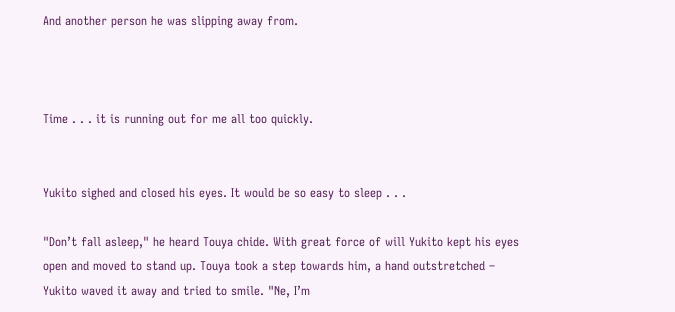And another person he was slipping away from.



Time . . . it is running out for me all too quickly.


Yukito sighed and closed his eyes. It would be so easy to sleep . . .

"Don’t fall asleep," he heard Touya chide. With great force of will Yukito kept his eyes open and moved to stand up. Touya took a step towards him, a hand outstretched – Yukito waved it away and tried to smile. "Ne, I’m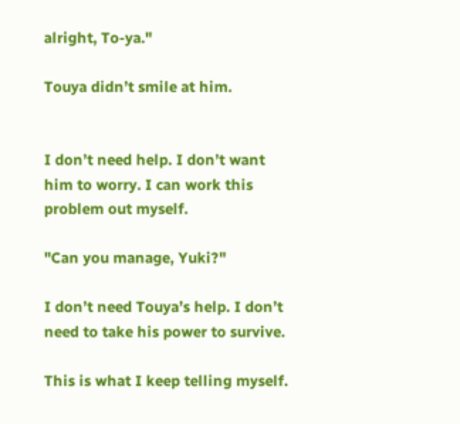alright, To-ya."

Touya didn’t smile at him.


I don’t need help. I don’t want him to worry. I can work this problem out myself.

"Can you manage, Yuki?"

I don’t need Touya’s help. I don’t need to take his power to survive.

This is what I keep telling myself.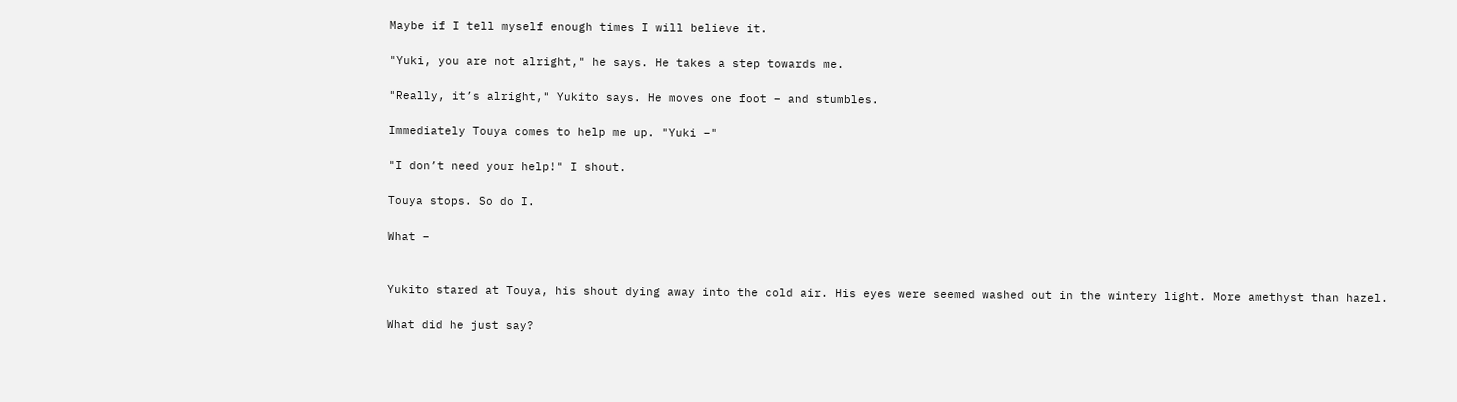Maybe if I tell myself enough times I will believe it.

"Yuki, you are not alright," he says. He takes a step towards me.

"Really, it’s alright," Yukito says. He moves one foot – and stumbles.

Immediately Touya comes to help me up. "Yuki –"

"I don’t need your help!" I shout.

Touya stops. So do I.

What –


Yukito stared at Touya, his shout dying away into the cold air. His eyes were seemed washed out in the wintery light. More amethyst than hazel.

What did he just say?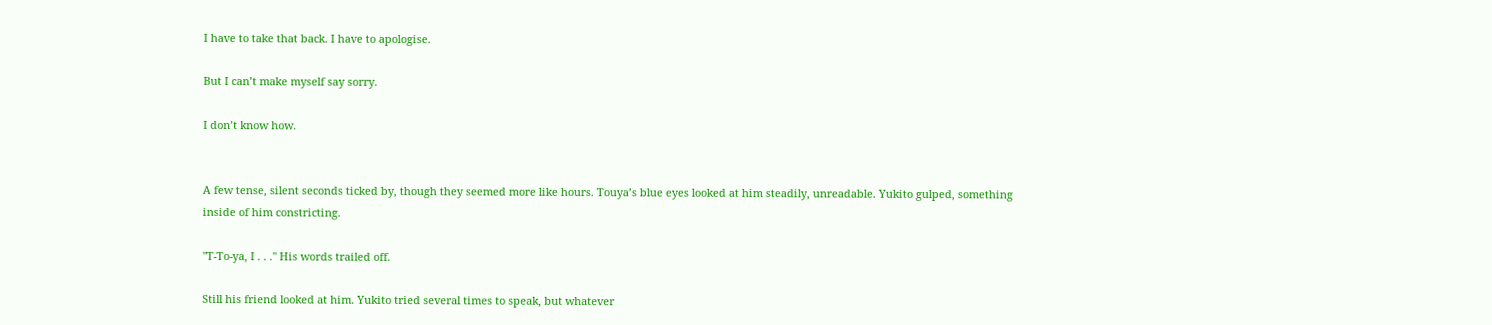I have to take that back. I have to apologise.

But I can’t make myself say sorry.

I don’t know how.


A few tense, silent seconds ticked by, though they seemed more like hours. Touya’s blue eyes looked at him steadily, unreadable. Yukito gulped, something inside of him constricting.

"T-To-ya, I . . ." His words trailed off.

Still his friend looked at him. Yukito tried several times to speak, but whatever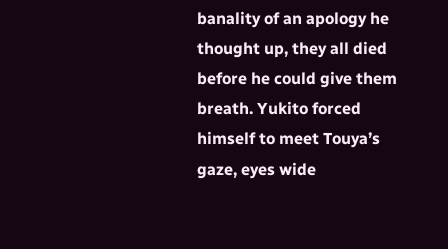banality of an apology he thought up, they all died before he could give them breath. Yukito forced himself to meet Touya’s gaze, eyes wide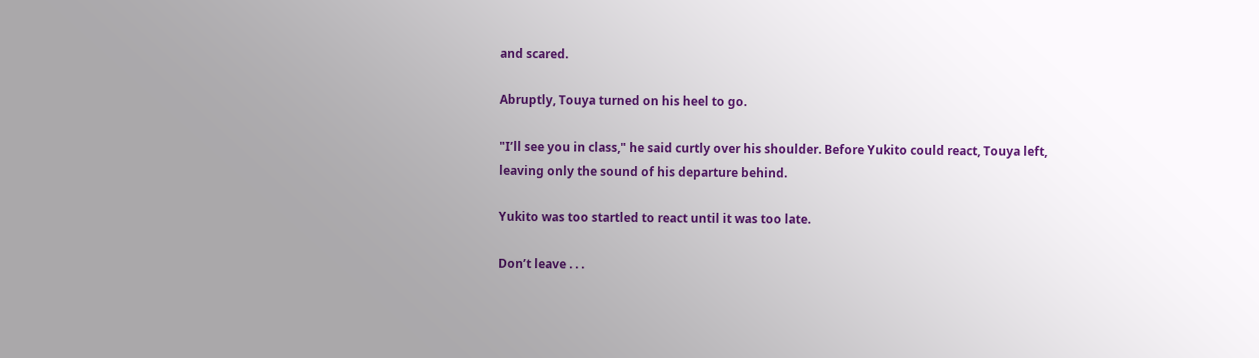and scared.

Abruptly, Touya turned on his heel to go.

"I’ll see you in class," he said curtly over his shoulder. Before Yukito could react, Touya left, leaving only the sound of his departure behind.

Yukito was too startled to react until it was too late.

Don’t leave . . .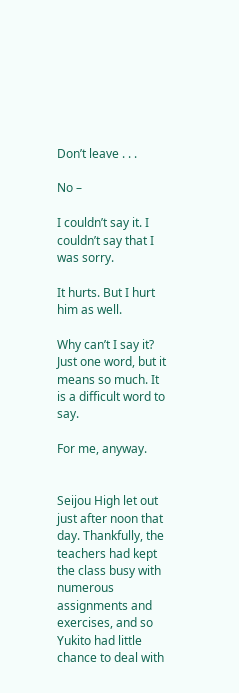Don’t leave . . .

No –

I couldn’t say it. I couldn’t say that I was sorry.

It hurts. But I hurt him as well.

Why can’t I say it? Just one word, but it means so much. It is a difficult word to say.

For me, anyway.


Seijou High let out just after noon that day. Thankfully, the teachers had kept the class busy with numerous assignments and exercises, and so Yukito had little chance to deal with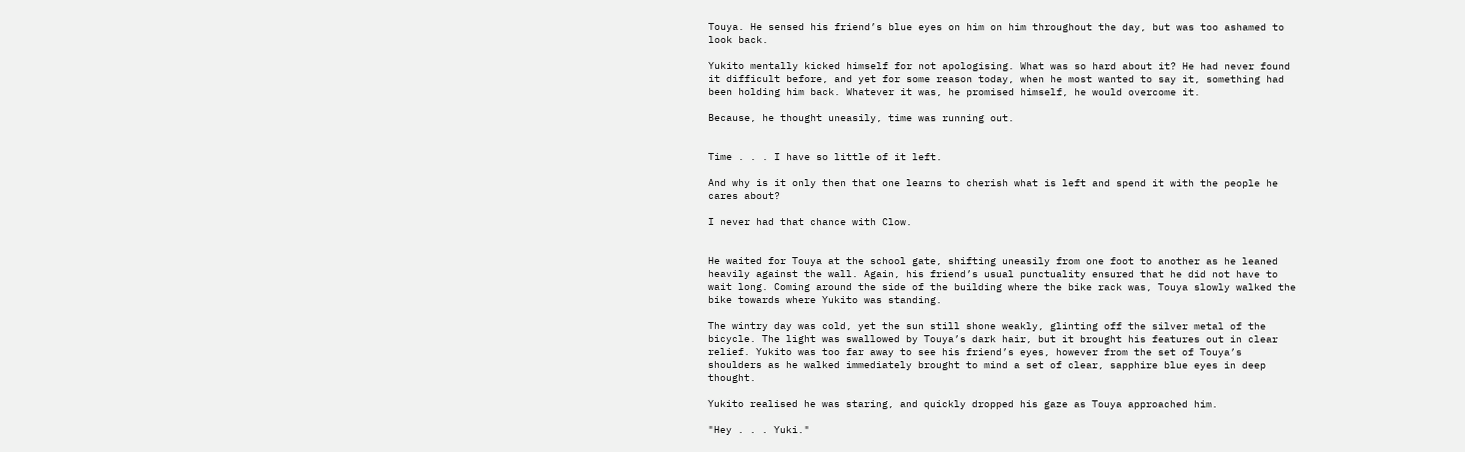Touya. He sensed his friend’s blue eyes on him on him throughout the day, but was too ashamed to look back.

Yukito mentally kicked himself for not apologising. What was so hard about it? He had never found it difficult before, and yet for some reason today, when he most wanted to say it, something had been holding him back. Whatever it was, he promised himself, he would overcome it.

Because, he thought uneasily, time was running out.


Time . . . I have so little of it left.

And why is it only then that one learns to cherish what is left and spend it with the people he cares about?

I never had that chance with Clow.


He waited for Touya at the school gate, shifting uneasily from one foot to another as he leaned heavily against the wall. Again, his friend’s usual punctuality ensured that he did not have to wait long. Coming around the side of the building where the bike rack was, Touya slowly walked the bike towards where Yukito was standing.

The wintry day was cold, yet the sun still shone weakly, glinting off the silver metal of the bicycle. The light was swallowed by Touya’s dark hair, but it brought his features out in clear relief. Yukito was too far away to see his friend’s eyes, however from the set of Touya’s shoulders as he walked immediately brought to mind a set of clear, sapphire blue eyes in deep thought.

Yukito realised he was staring, and quickly dropped his gaze as Touya approached him.

"Hey . . . Yuki."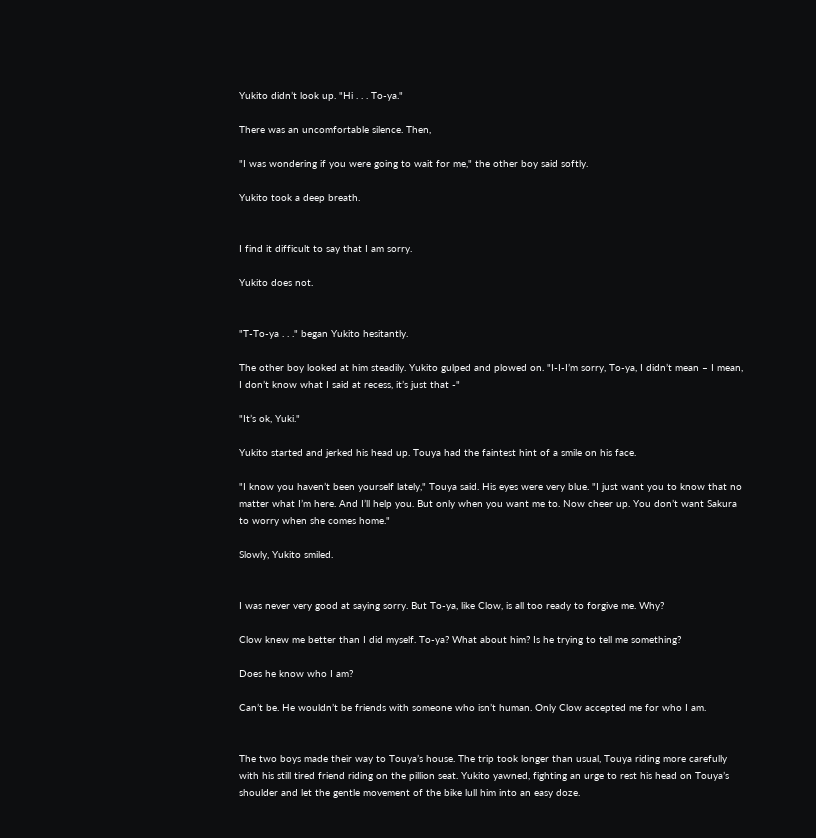Yukito didn’t look up. "Hi . . . To-ya."

There was an uncomfortable silence. Then,

"I was wondering if you were going to wait for me," the other boy said softly.

Yukito took a deep breath.


I find it difficult to say that I am sorry.

Yukito does not.


"T-To-ya . . ." began Yukito hesitantly.

The other boy looked at him steadily. Yukito gulped and plowed on. "I-I-I’m sorry, To-ya, I didn’t mean – I mean, I don’t know what I said at recess, it’s just that -"

"It’s ok, Yuki."

Yukito started and jerked his head up. Touya had the faintest hint of a smile on his face.

"I know you haven’t been yourself lately," Touya said. His eyes were very blue. "I just want you to know that no matter what I’m here. And I’ll help you. But only when you want me to. Now cheer up. You don’t want Sakura to worry when she comes home."

Slowly, Yukito smiled.


I was never very good at saying sorry. But To-ya, like Clow, is all too ready to forgive me. Why?

Clow knew me better than I did myself. To-ya? What about him? Is he trying to tell me something?

Does he know who I am?

Can’t be. He wouldn’t be friends with someone who isn’t human. Only Clow accepted me for who I am.


The two boys made their way to Touya’s house. The trip took longer than usual, Touya riding more carefully with his still tired friend riding on the pillion seat. Yukito yawned, fighting an urge to rest his head on Touya’s shoulder and let the gentle movement of the bike lull him into an easy doze.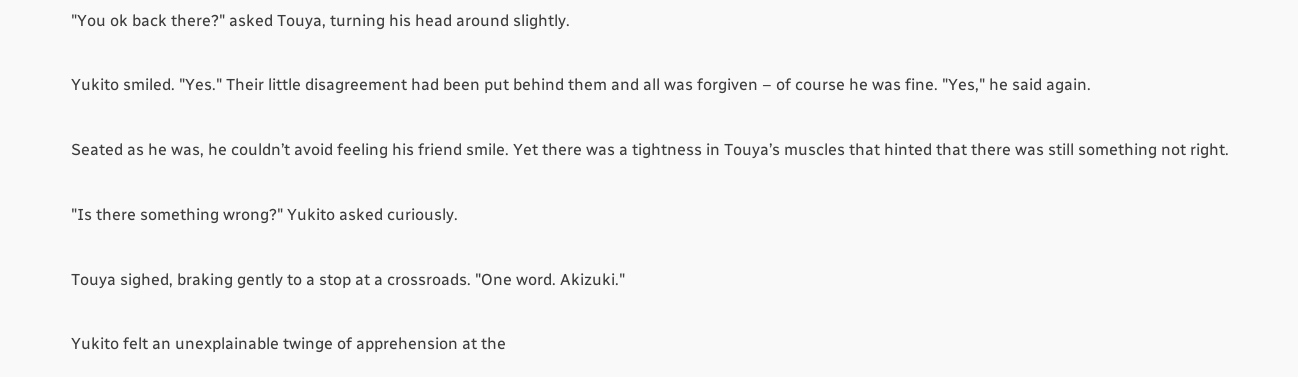"You ok back there?" asked Touya, turning his head around slightly.

Yukito smiled. "Yes." Their little disagreement had been put behind them and all was forgiven – of course he was fine. "Yes," he said again.

Seated as he was, he couldn’t avoid feeling his friend smile. Yet there was a tightness in Touya’s muscles that hinted that there was still something not right.

"Is there something wrong?" Yukito asked curiously.

Touya sighed, braking gently to a stop at a crossroads. "One word. Akizuki."

Yukito felt an unexplainable twinge of apprehension at the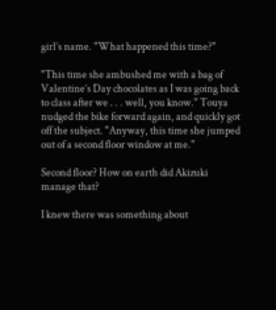girl’s name. "What happened this time?"

"This time she ambushed me with a bag of Valentine’s Day chocolates as I was going back to class after we . . . well, you know." Touya nudged the bike forward again, and quickly got off the subject. "Anyway, this time she jumped out of a second floor window at me."

Second floor? How on earth did Akizuki manage that?

I knew there was something about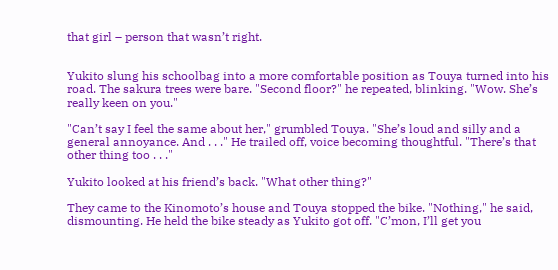that girl – person that wasn’t right.


Yukito slung his schoolbag into a more comfortable position as Touya turned into his road. The sakura trees were bare. "Second floor?" he repeated, blinking. "Wow. She’s really keen on you."

"Can’t say I feel the same about her," grumbled Touya. "She’s loud and silly and a general annoyance. And . . ." He trailed off, voice becoming thoughtful. "There’s that other thing too . . ."

Yukito looked at his friend’s back. "What other thing?"

They came to the Kinomoto’s house and Touya stopped the bike. "Nothing," he said, dismounting. He held the bike steady as Yukito got off. "C’mon, I’ll get you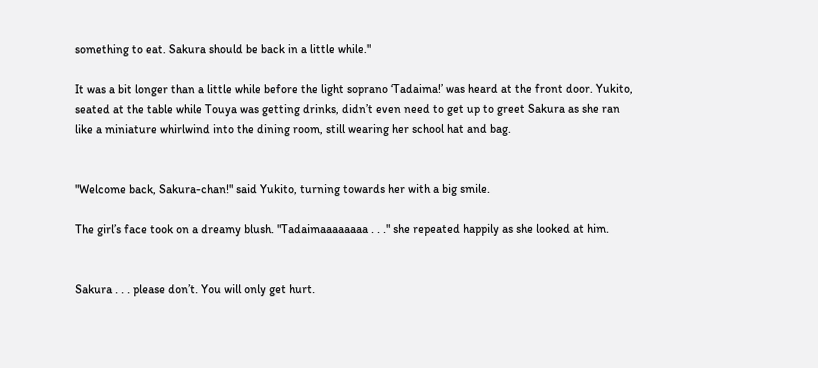something to eat. Sakura should be back in a little while."

It was a bit longer than a little while before the light soprano ‘Tadaima!’ was heard at the front door. Yukito, seated at the table while Touya was getting drinks, didn’t even need to get up to greet Sakura as she ran like a miniature whirlwind into the dining room, still wearing her school hat and bag.


"Welcome back, Sakura-chan!" said Yukito, turning towards her with a big smile.

The girl’s face took on a dreamy blush. "Tadaimaaaaaaaa . . ." she repeated happily as she looked at him.


Sakura . . . please don’t. You will only get hurt.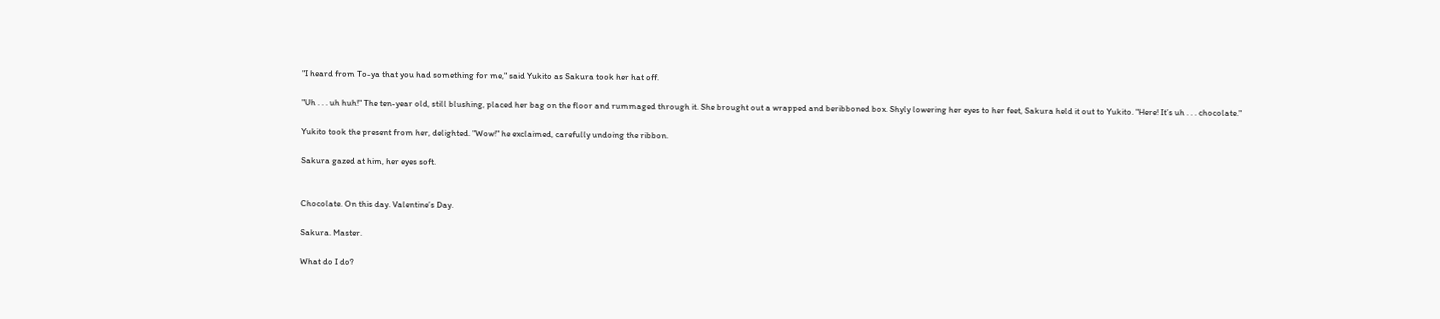"I heard from To-ya that you had something for me," said Yukito as Sakura took her hat off.

"Uh . . . uh huh!" The ten-year old, still blushing, placed her bag on the floor and rummaged through it. She brought out a wrapped and beribboned box. Shyly lowering her eyes to her feet, Sakura held it out to Yukito. "Here! It’s uh . . . chocolate."

Yukito took the present from her, delighted. "Wow!" he exclaimed, carefully undoing the ribbon.

Sakura gazed at him, her eyes soft.


Chocolate. On this day. Valentine’s Day.

Sakura. Master.

What do I do?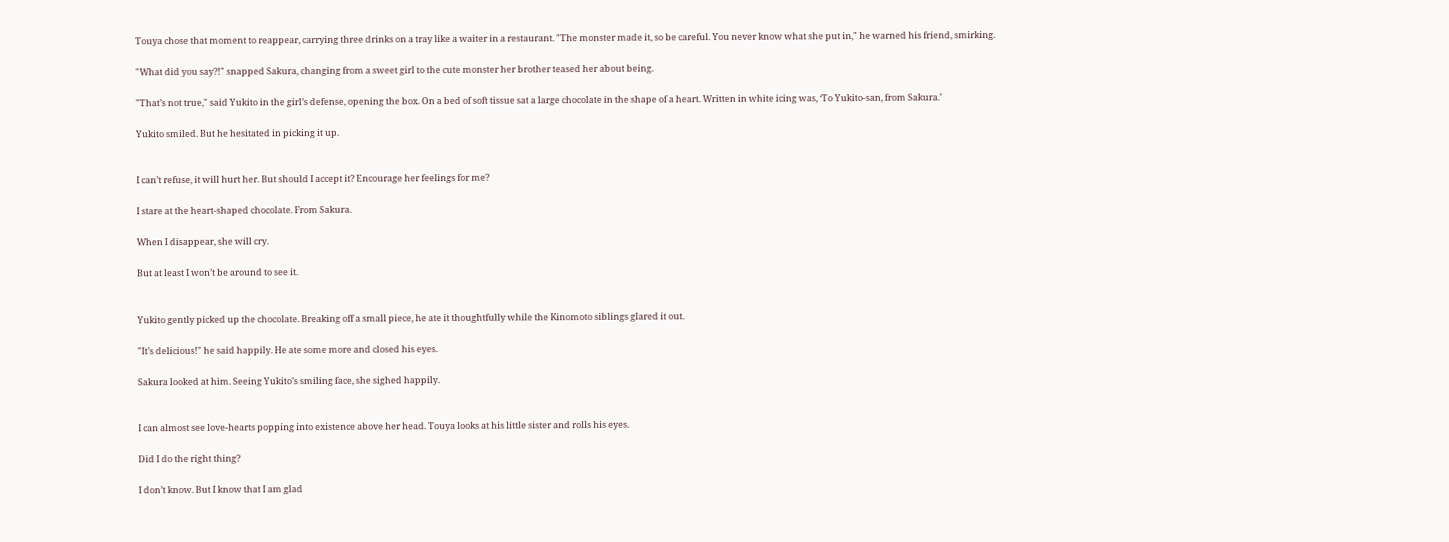Touya chose that moment to reappear, carrying three drinks on a tray like a waiter in a restaurant. "The monster made it, so be careful. You never know what she put in," he warned his friend, smirking.

"What did you say?!" snapped Sakura, changing from a sweet girl to the cute monster her brother teased her about being.

"That’s not true," said Yukito in the girl’s defense, opening the box. On a bed of soft tissue sat a large chocolate in the shape of a heart. Written in white icing was, ‘To Yukito-san, from Sakura.’

Yukito smiled. But he hesitated in picking it up.


I can’t refuse, it will hurt her. But should I accept it? Encourage her feelings for me?

I stare at the heart-shaped chocolate. From Sakura.

When I disappear, she will cry.

But at least I won’t be around to see it.


Yukito gently picked up the chocolate. Breaking off a small piece, he ate it thoughtfully while the Kinomoto siblings glared it out.

"It’s delicious!" he said happily. He ate some more and closed his eyes.

Sakura looked at him. Seeing Yukito’s smiling face, she sighed happily.


I can almost see love-hearts popping into existence above her head. Touya looks at his little sister and rolls his eyes.

Did I do the right thing?

I don’t know. But I know that I am glad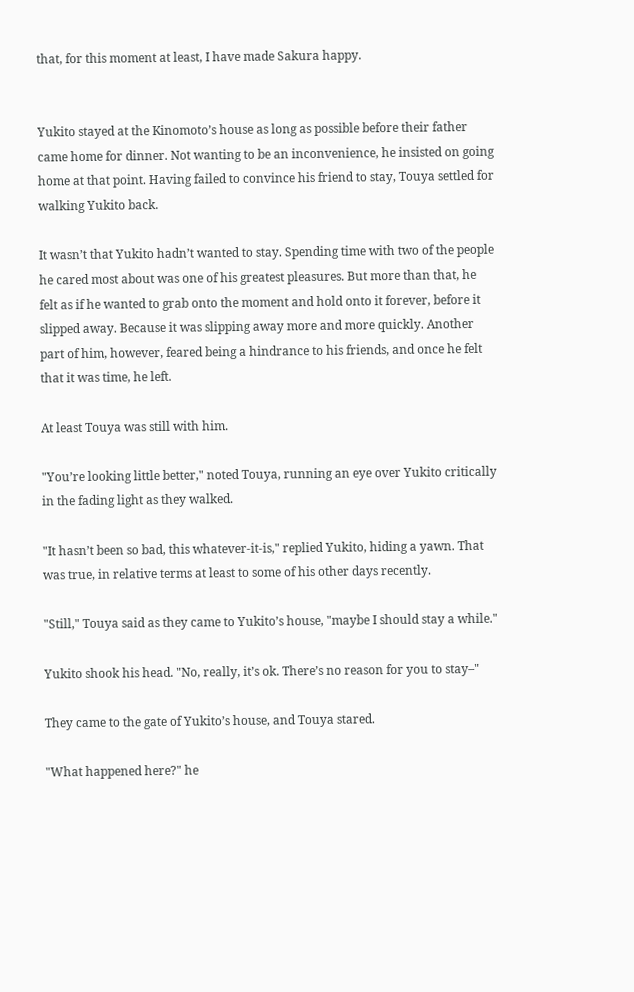that, for this moment at least, I have made Sakura happy.


Yukito stayed at the Kinomoto’s house as long as possible before their father came home for dinner. Not wanting to be an inconvenience, he insisted on going home at that point. Having failed to convince his friend to stay, Touya settled for walking Yukito back.

It wasn’t that Yukito hadn’t wanted to stay. Spending time with two of the people he cared most about was one of his greatest pleasures. But more than that, he felt as if he wanted to grab onto the moment and hold onto it forever, before it slipped away. Because it was slipping away more and more quickly. Another part of him, however, feared being a hindrance to his friends, and once he felt that it was time, he left.

At least Touya was still with him.

"You’re looking little better," noted Touya, running an eye over Yukito critically in the fading light as they walked.

"It hasn’t been so bad, this whatever-it-is," replied Yukito, hiding a yawn. That was true, in relative terms at least to some of his other days recently.

"Still," Touya said as they came to Yukito’s house, "maybe I should stay a while."

Yukito shook his head. "No, really, it’s ok. There’s no reason for you to stay–"

They came to the gate of Yukito’s house, and Touya stared.

"What happened here?" he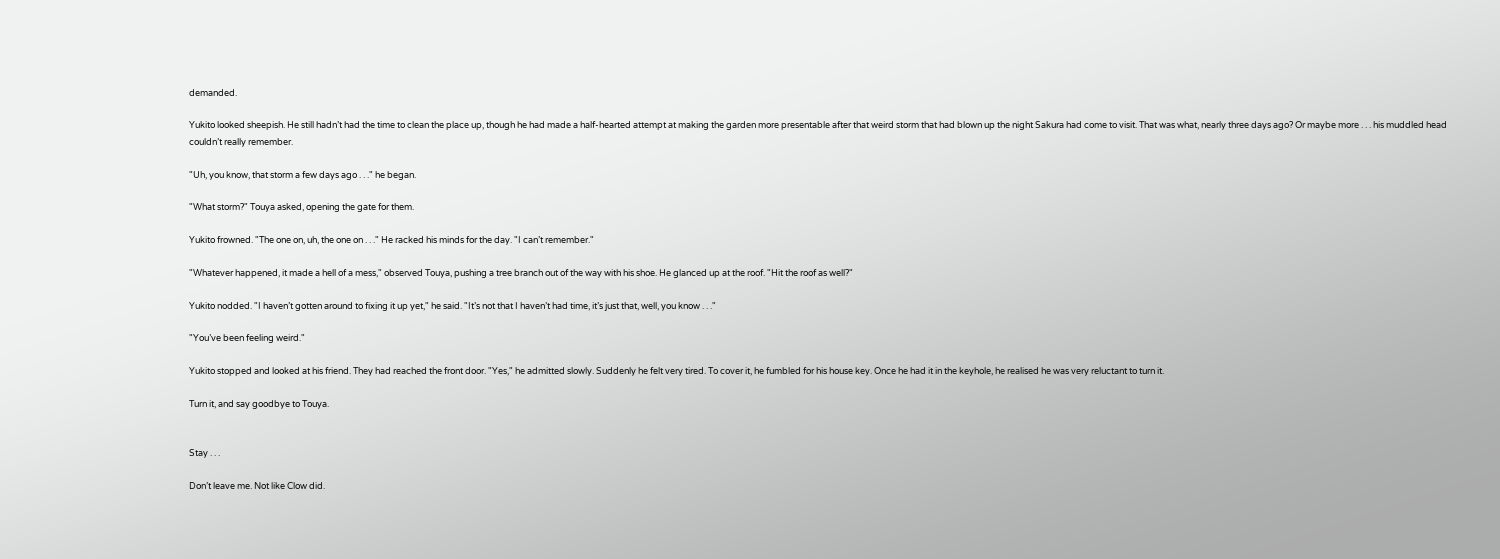demanded.

Yukito looked sheepish. He still hadn’t had the time to clean the place up, though he had made a half-hearted attempt at making the garden more presentable after that weird storm that had blown up the night Sakura had come to visit. That was what, nearly three days ago? Or maybe more . . . his muddled head couldn’t really remember.

"Uh, you know, that storm a few days ago . . ." he began.

"What storm?" Touya asked, opening the gate for them.

Yukito frowned. "The one on, uh, the one on . . ." He racked his minds for the day. "I can’t remember."

"Whatever happened, it made a hell of a mess," observed Touya, pushing a tree branch out of the way with his shoe. He glanced up at the roof. "Hit the roof as well?"

Yukito nodded. "I haven’t gotten around to fixing it up yet," he said. "It’s not that I haven’t had time, it’s just that, well, you know . . ."

"You’ve been feeling weird."

Yukito stopped and looked at his friend. They had reached the front door. "Yes," he admitted slowly. Suddenly he felt very tired. To cover it, he fumbled for his house key. Once he had it in the keyhole, he realised he was very reluctant to turn it.

Turn it, and say goodbye to Touya.


Stay . . .

Don’t leave me. Not like Clow did.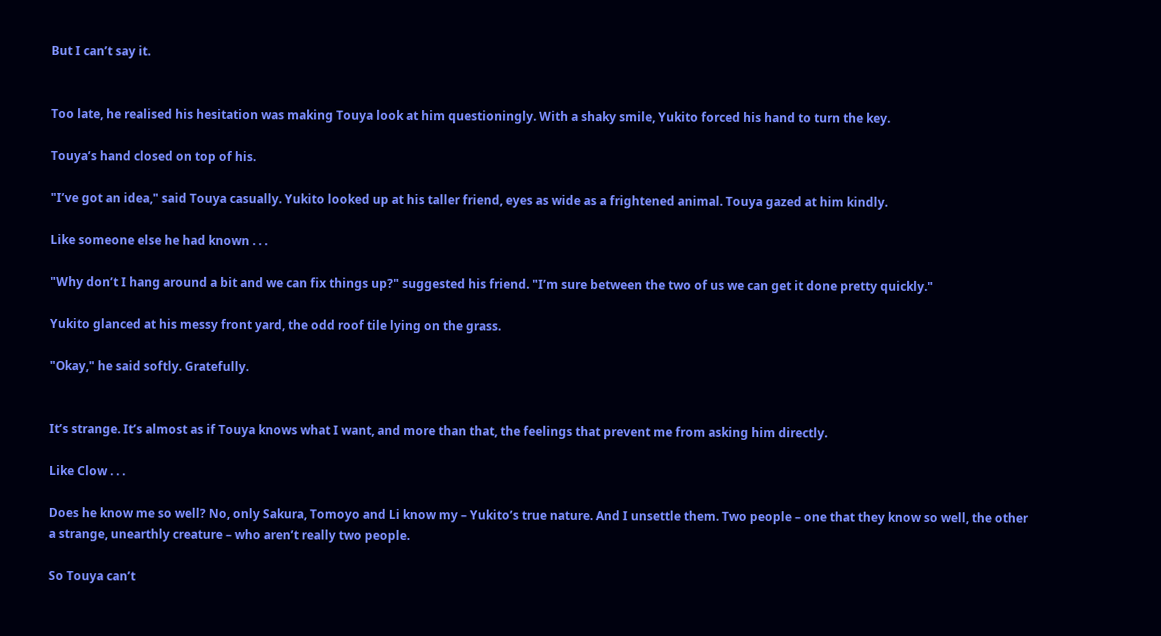But I can’t say it.


Too late, he realised his hesitation was making Touya look at him questioningly. With a shaky smile, Yukito forced his hand to turn the key.

Touya’s hand closed on top of his.

"I’ve got an idea," said Touya casually. Yukito looked up at his taller friend, eyes as wide as a frightened animal. Touya gazed at him kindly.

Like someone else he had known . . .

"Why don’t I hang around a bit and we can fix things up?" suggested his friend. "I’m sure between the two of us we can get it done pretty quickly."

Yukito glanced at his messy front yard, the odd roof tile lying on the grass.

"Okay," he said softly. Gratefully.


It’s strange. It’s almost as if Touya knows what I want, and more than that, the feelings that prevent me from asking him directly.

Like Clow . . .

Does he know me so well? No, only Sakura, Tomoyo and Li know my – Yukito’s true nature. And I unsettle them. Two people – one that they know so well, the other a strange, unearthly creature – who aren’t really two people.

So Touya can’t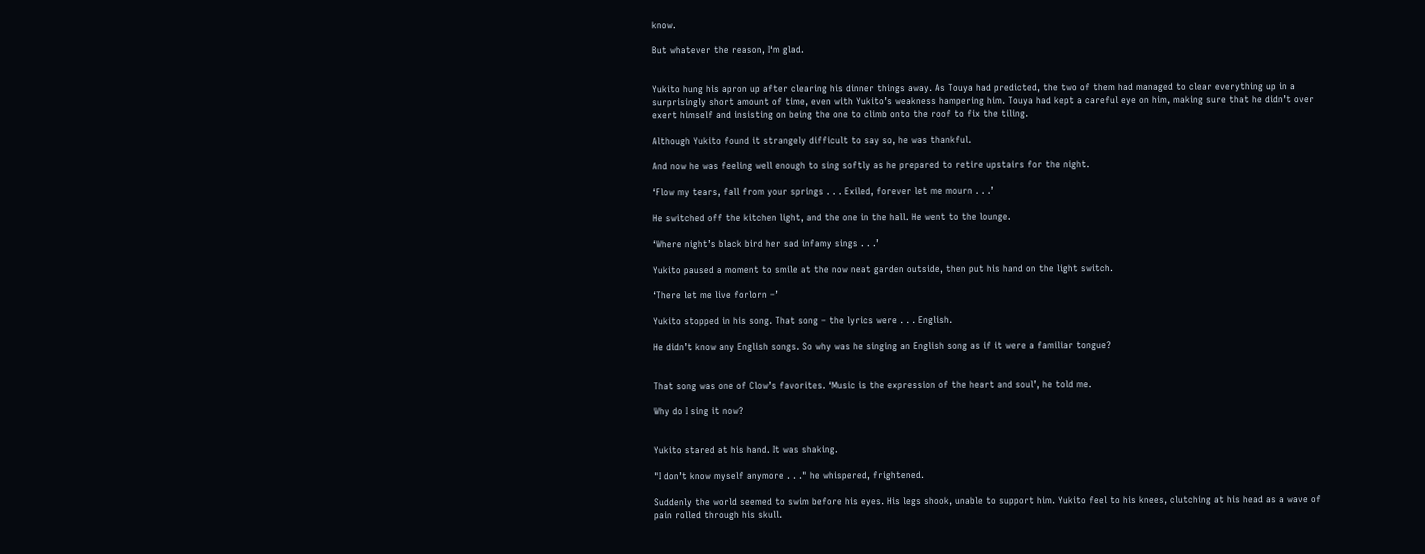know.

But whatever the reason, I‘m glad.


Yukito hung his apron up after clearing his dinner things away. As Touya had predicted, the two of them had managed to clear everything up in a surprisingly short amount of time, even with Yukito’s weakness hampering him. Touya had kept a careful eye on him, making sure that he didn’t over exert himself and insisting on being the one to climb onto the roof to fix the tiling.

Although Yukito found it strangely difficult to say so, he was thankful.

And now he was feeling well enough to sing softly as he prepared to retire upstairs for the night.

‘Flow my tears, fall from your springs . . . Exiled, forever let me mourn . . .’

He switched off the kitchen light, and the one in the hall. He went to the lounge.

‘Where night’s black bird her sad infamy sings . . .’

Yukito paused a moment to smile at the now neat garden outside, then put his hand on the light switch.

‘There let me live forlorn –’

Yukito stopped in his song. That song – the lyrics were . . . English.

He didn’t know any English songs. So why was he singing an English song as if it were a familiar tongue?


That song was one of Clow’s favorites. ‘Music is the expression of the heart and soul’, he told me.

Why do I sing it now?


Yukito stared at his hand. It was shaking.

"I don’t know myself anymore . . ." he whispered, frightened.

Suddenly the world seemed to swim before his eyes. His legs shook, unable to support him. Yukito feel to his knees, clutching at his head as a wave of pain rolled through his skull.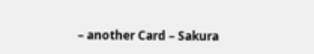– another Card – Sakura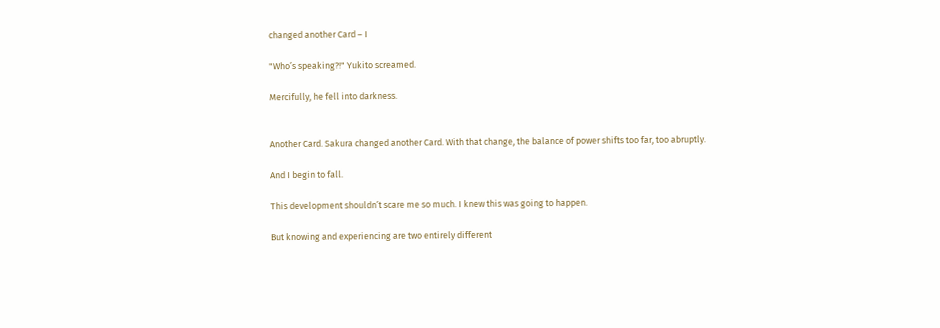changed another Card – I

"Who’s speaking?!" Yukito screamed.

Mercifully, he fell into darkness.


Another Card. Sakura changed another Card. With that change, the balance of power shifts too far, too abruptly.

And I begin to fall.

This development shouldn’t scare me so much. I knew this was going to happen.

But knowing and experiencing are two entirely different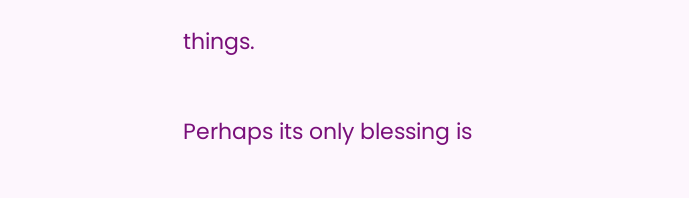things.

Perhaps its only blessing is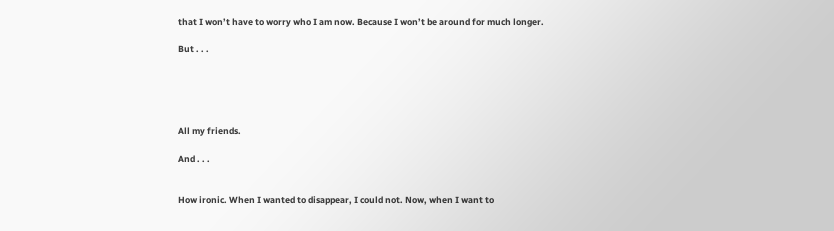that I won’t have to worry who I am now. Because I won’t be around for much longer.

But . . .





All my friends.

And . . .


How ironic. When I wanted to disappear, I could not. Now, when I want to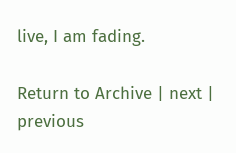live, I am fading.

Return to Archive | next | previous